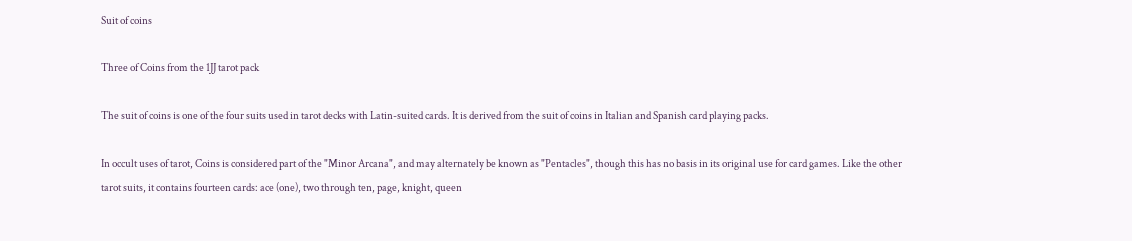Suit of coins

Three of Coins from the 1JJ tarot pack

The suit of coins is one of the four suits used in tarot decks with Latin-suited cards. It is derived from the suit of coins in Italian and Spanish card playing packs.

In occult uses of tarot, Coins is considered part of the "Minor Arcana", and may alternately be known as "Pentacles", though this has no basis in its original use for card games. Like the other tarot suits, it contains fourteen cards: ace (one), two through ten, page, knight, queen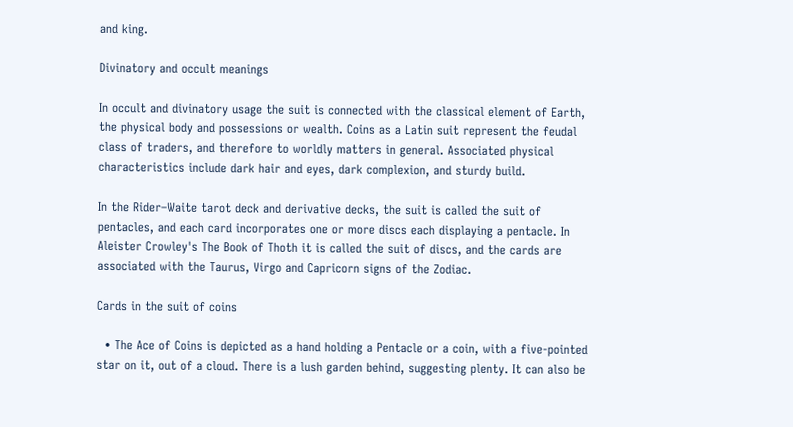and king.

Divinatory and occult meanings

In occult and divinatory usage the suit is connected with the classical element of Earth, the physical body and possessions or wealth. Coins as a Latin suit represent the feudal class of traders, and therefore to worldly matters in general. Associated physical characteristics include dark hair and eyes, dark complexion, and sturdy build.

In the Rider–Waite tarot deck and derivative decks, the suit is called the suit of pentacles, and each card incorporates one or more discs each displaying a pentacle. In Aleister Crowley's The Book of Thoth it is called the suit of discs, and the cards are associated with the Taurus, Virgo and Capricorn signs of the Zodiac.

Cards in the suit of coins

  • The Ace of Coins is depicted as a hand holding a Pentacle or a coin, with a five-pointed star on it, out of a cloud. There is a lush garden behind, suggesting plenty. It can also be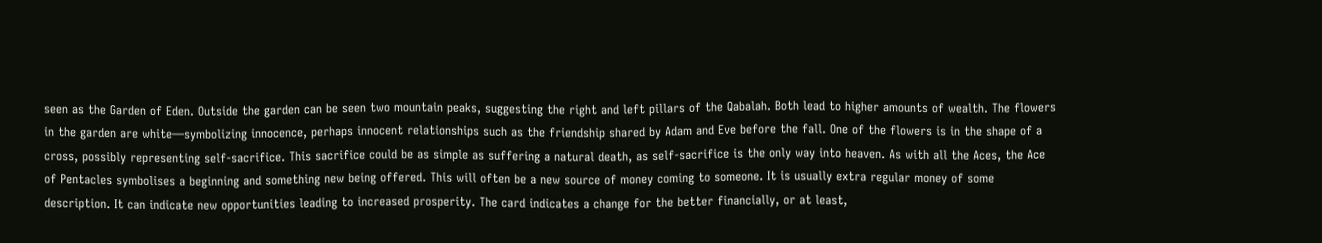seen as the Garden of Eden. Outside the garden can be seen two mountain peaks, suggesting the right and left pillars of the Qabalah. Both lead to higher amounts of wealth. The flowers in the garden are white—symbolizing innocence, perhaps innocent relationships such as the friendship shared by Adam and Eve before the fall. One of the flowers is in the shape of a cross, possibly representing self-sacrifice. This sacrifice could be as simple as suffering a natural death, as self-sacrifice is the only way into heaven. As with all the Aces, the Ace of Pentacles symbolises a beginning and something new being offered. This will often be a new source of money coming to someone. It is usually extra regular money of some description. It can indicate new opportunities leading to increased prosperity. The card indicates a change for the better financially, or at least,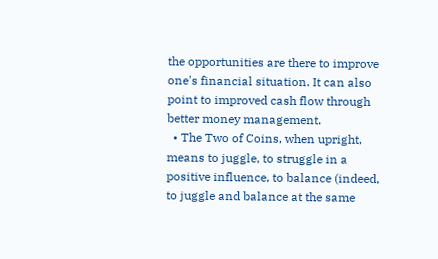the opportunities are there to improve one's financial situation. It can also point to improved cash flow through better money management.
  • The Two of Coins, when upright, means to juggle, to struggle in a positive influence, to balance (indeed, to juggle and balance at the same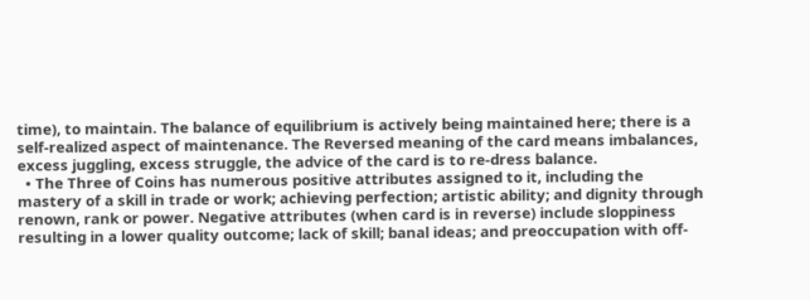time), to maintain. The balance of equilibrium is actively being maintained here; there is a self-realized aspect of maintenance. The Reversed meaning of the card means imbalances, excess juggling, excess struggle, the advice of the card is to re-dress balance.
  • The Three of Coins has numerous positive attributes assigned to it, including the mastery of a skill in trade or work; achieving perfection; artistic ability; and dignity through renown, rank or power. Negative attributes (when card is in reverse) include sloppiness resulting in a lower quality outcome; lack of skill; banal ideas; and preoccupation with off-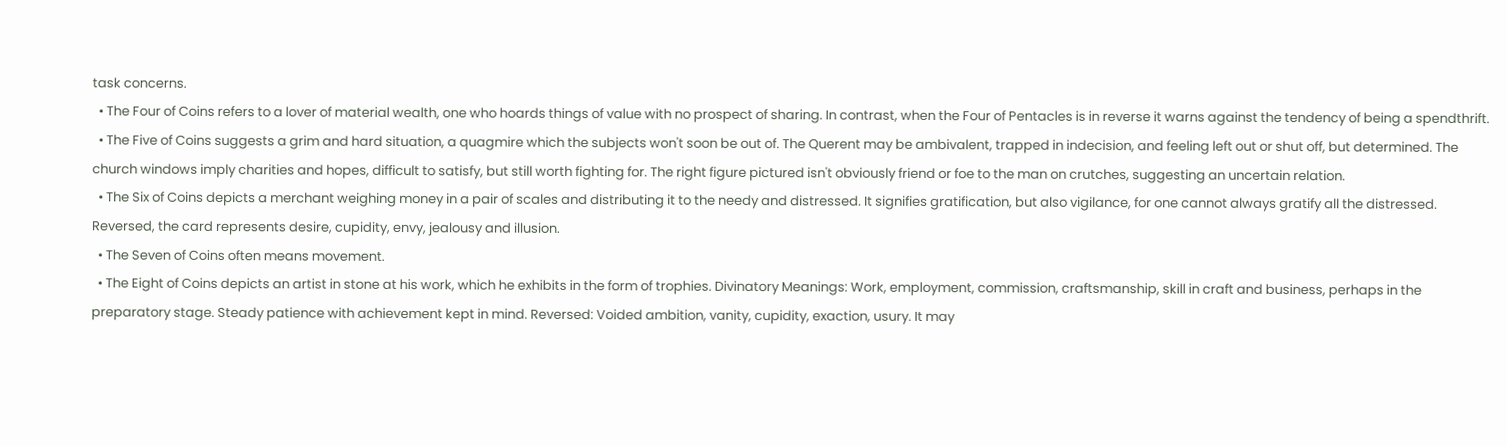task concerns.
  • The Four of Coins refers to a lover of material wealth, one who hoards things of value with no prospect of sharing. In contrast, when the Four of Pentacles is in reverse it warns against the tendency of being a spendthrift.
  • The Five of Coins suggests a grim and hard situation, a quagmire which the subjects won't soon be out of. The Querent may be ambivalent, trapped in indecision, and feeling left out or shut off, but determined. The church windows imply charities and hopes, difficult to satisfy, but still worth fighting for. The right figure pictured isn't obviously friend or foe to the man on crutches, suggesting an uncertain relation.
  • The Six of Coins depicts a merchant weighing money in a pair of scales and distributing it to the needy and distressed. It signifies gratification, but also vigilance, for one cannot always gratify all the distressed. Reversed, the card represents desire, cupidity, envy, jealousy and illusion.
  • The Seven of Coins often means movement.
  • The Eight of Coins depicts an artist in stone at his work, which he exhibits in the form of trophies. Divinatory Meanings: Work, employment, commission, craftsmanship, skill in craft and business, perhaps in the preparatory stage. Steady patience with achievement kept in mind. Reversed: Voided ambition, vanity, cupidity, exaction, usury. It may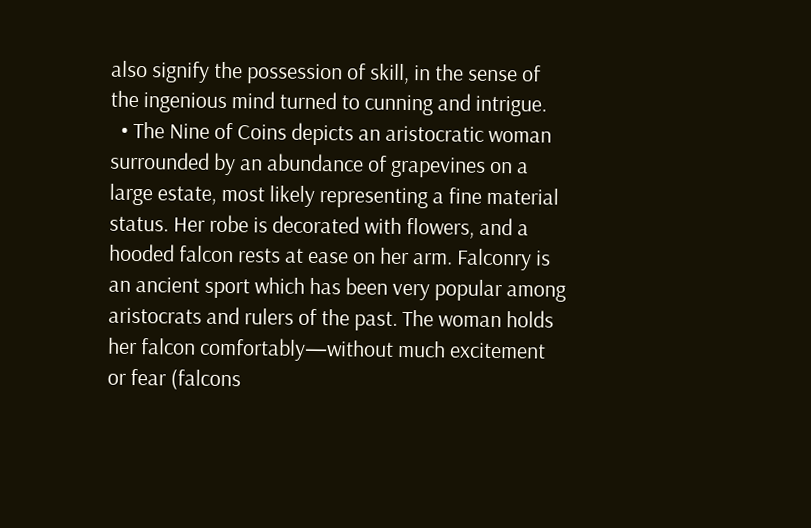also signify the possession of skill, in the sense of the ingenious mind turned to cunning and intrigue.
  • The Nine of Coins depicts an aristocratic woman surrounded by an abundance of grapevines on a large estate, most likely representing a fine material status. Her robe is decorated with flowers, and a hooded falcon rests at ease on her arm. Falconry is an ancient sport which has been very popular among aristocrats and rulers of the past. The woman holds her falcon comfortably—without much excitement or fear (falcons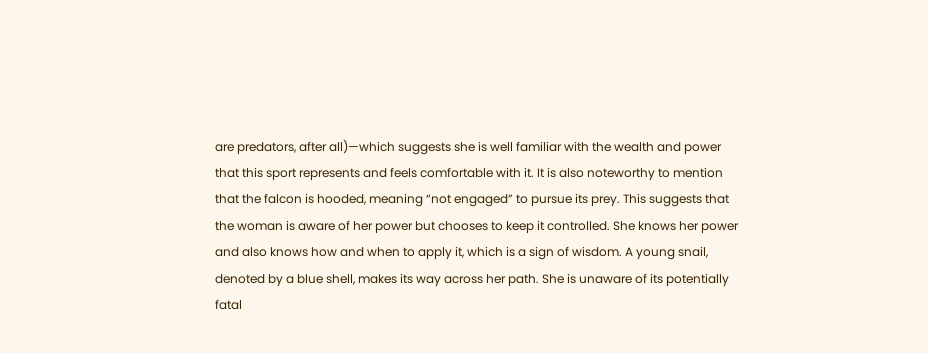are predators, after all)—which suggests she is well familiar with the wealth and power that this sport represents and feels comfortable with it. It is also noteworthy to mention that the falcon is hooded, meaning “not engaged” to pursue its prey. This suggests that the woman is aware of her power but chooses to keep it controlled. She knows her power and also knows how and when to apply it, which is a sign of wisdom. A young snail, denoted by a blue shell, makes its way across her path. She is unaware of its potentially fatal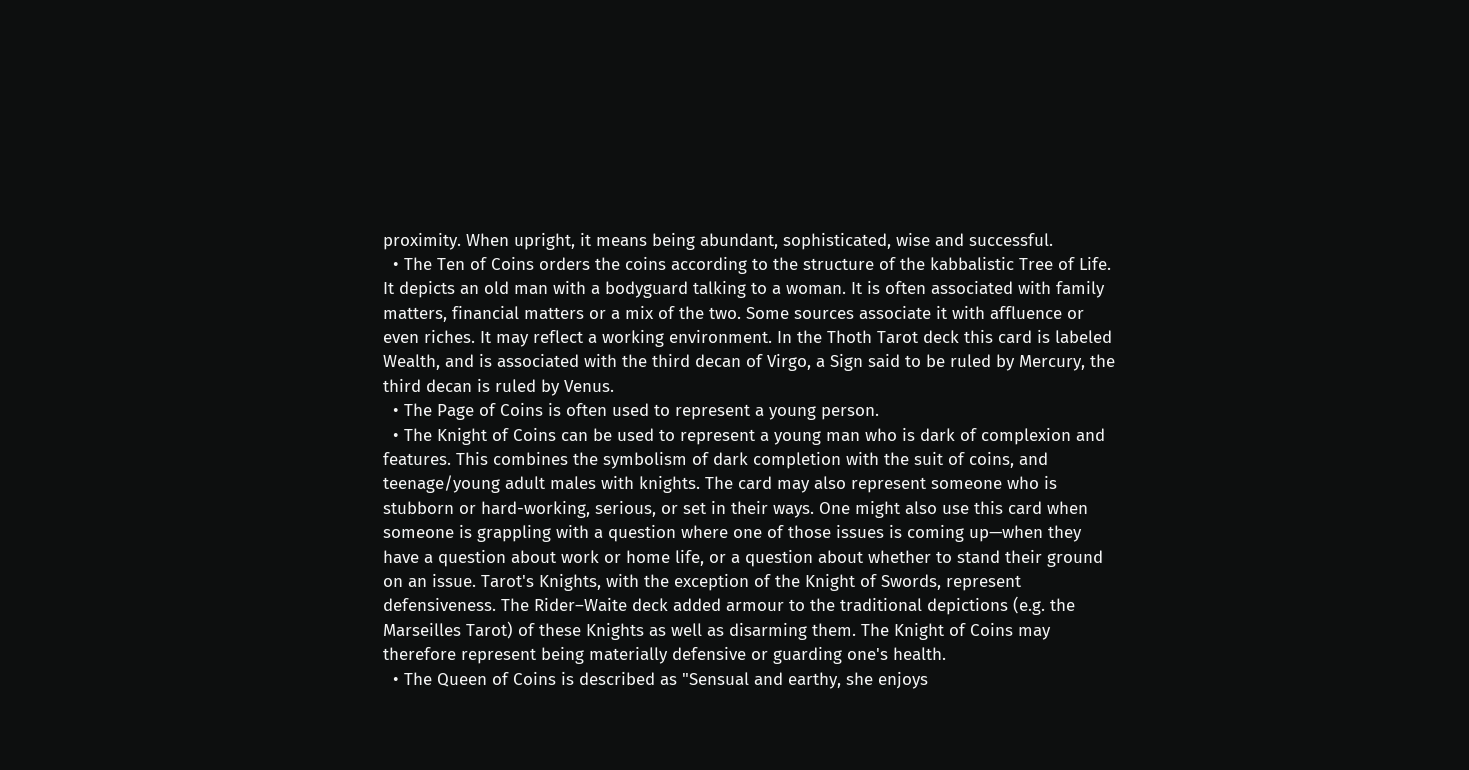proximity. When upright, it means being abundant, sophisticated, wise and successful.
  • The Ten of Coins orders the coins according to the structure of the kabbalistic Tree of Life. It depicts an old man with a bodyguard talking to a woman. It is often associated with family matters, financial matters or a mix of the two. Some sources associate it with affluence or even riches. It may reflect a working environment. In the Thoth Tarot deck this card is labeled Wealth, and is associated with the third decan of Virgo, a Sign said to be ruled by Mercury, the third decan is ruled by Venus.
  • The Page of Coins is often used to represent a young person.
  • The Knight of Coins can be used to represent a young man who is dark of complexion and features. This combines the symbolism of dark completion with the suit of coins, and teenage/young adult males with knights. The card may also represent someone who is stubborn or hard-working, serious, or set in their ways. One might also use this card when someone is grappling with a question where one of those issues is coming up—when they have a question about work or home life, or a question about whether to stand their ground on an issue. Tarot's Knights, with the exception of the Knight of Swords, represent defensiveness. The Rider–Waite deck added armour to the traditional depictions (e.g. the Marseilles Tarot) of these Knights as well as disarming them. The Knight of Coins may therefore represent being materially defensive or guarding one's health.
  • The Queen of Coins is described as "Sensual and earthy, she enjoys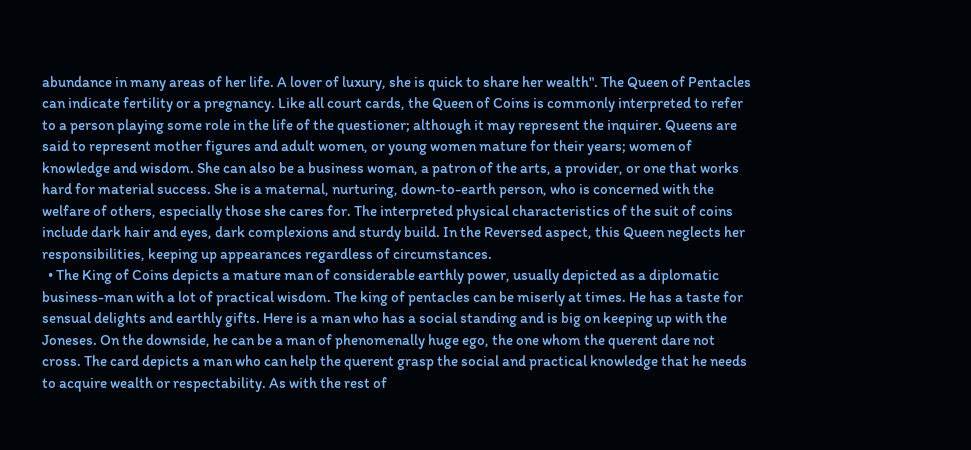abundance in many areas of her life. A lover of luxury, she is quick to share her wealth". The Queen of Pentacles can indicate fertility or a pregnancy. Like all court cards, the Queen of Coins is commonly interpreted to refer to a person playing some role in the life of the questioner; although it may represent the inquirer. Queens are said to represent mother figures and adult women, or young women mature for their years; women of knowledge and wisdom. She can also be a business woman, a patron of the arts, a provider, or one that works hard for material success. She is a maternal, nurturing, down-to-earth person, who is concerned with the welfare of others, especially those she cares for. The interpreted physical characteristics of the suit of coins include dark hair and eyes, dark complexions and sturdy build. In the Reversed aspect, this Queen neglects her responsibilities, keeping up appearances regardless of circumstances.
  • The King of Coins depicts a mature man of considerable earthly power, usually depicted as a diplomatic business-man with a lot of practical wisdom. The king of pentacles can be miserly at times. He has a taste for sensual delights and earthly gifts. Here is a man who has a social standing and is big on keeping up with the Joneses. On the downside, he can be a man of phenomenally huge ego, the one whom the querent dare not cross. The card depicts a man who can help the querent grasp the social and practical knowledge that he needs to acquire wealth or respectability. As with the rest of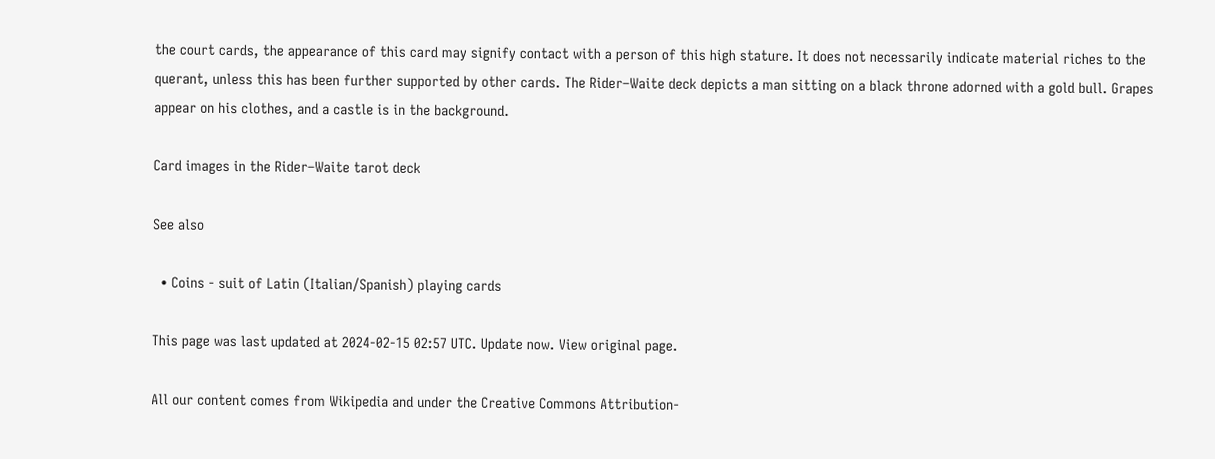the court cards, the appearance of this card may signify contact with a person of this high stature. It does not necessarily indicate material riches to the querant, unless this has been further supported by other cards. The Rider–Waite deck depicts a man sitting on a black throne adorned with a gold bull. Grapes appear on his clothes, and a castle is in the background.

Card images in the Rider–Waite tarot deck

See also

  • Coins - suit of Latin (Italian/Spanish) playing cards

This page was last updated at 2024-02-15 02:57 UTC. Update now. View original page.

All our content comes from Wikipedia and under the Creative Commons Attribution-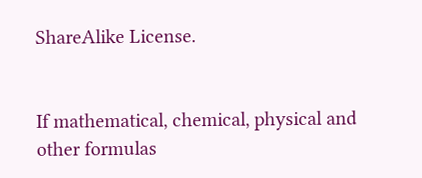ShareAlike License.


If mathematical, chemical, physical and other formulas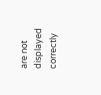are not displayed correctly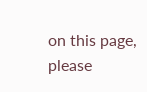on this page, please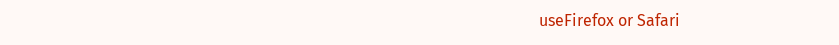useFirefox or Safari